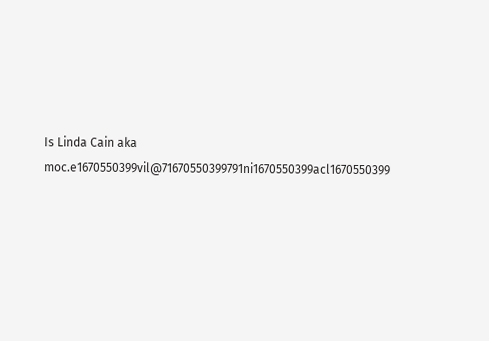Is Linda Cain aka moc.e1670550399vil@71670550399791ni1670550399acl1670550399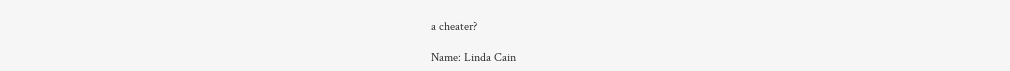a cheater?

Name: Linda Cain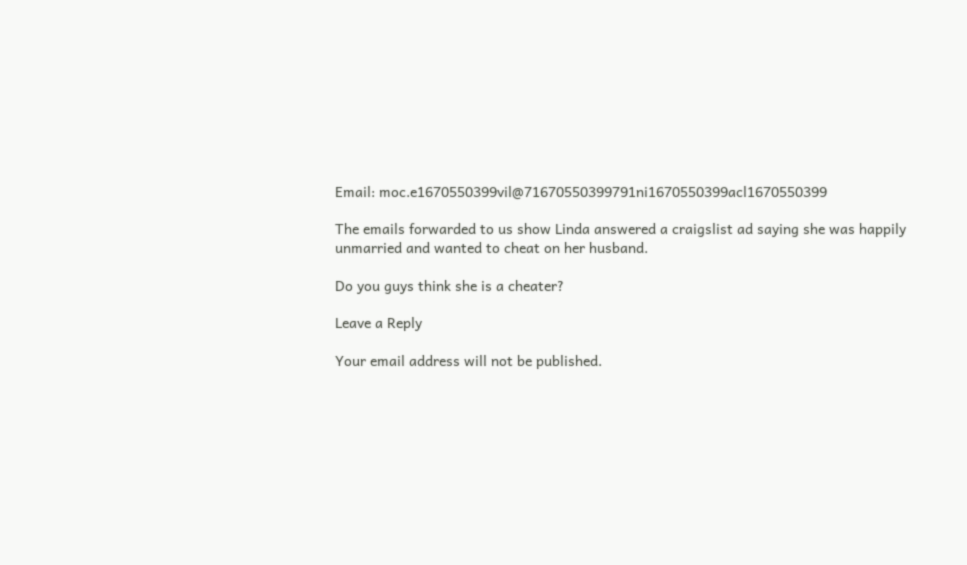Email: moc.e1670550399vil@71670550399791ni1670550399acl1670550399

The emails forwarded to us show Linda answered a craigslist ad saying she was happily unmarried and wanted to cheat on her husband.

Do you guys think she is a cheater?

Leave a Reply

Your email address will not be published.